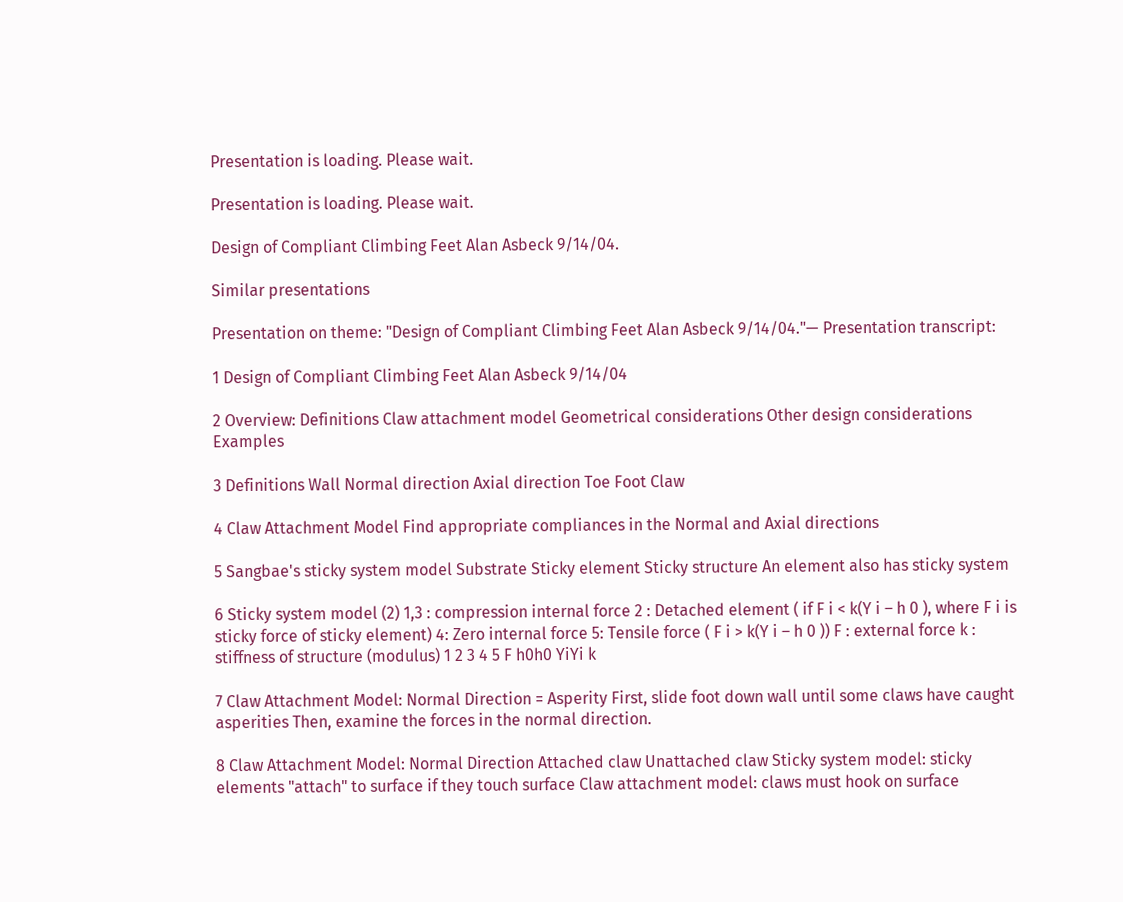Presentation is loading. Please wait.

Presentation is loading. Please wait.

Design of Compliant Climbing Feet Alan Asbeck 9/14/04.

Similar presentations

Presentation on theme: "Design of Compliant Climbing Feet Alan Asbeck 9/14/04."— Presentation transcript:

1 Design of Compliant Climbing Feet Alan Asbeck 9/14/04

2 Overview: Definitions Claw attachment model Geometrical considerations Other design considerations Examples

3 Definitions Wall Normal direction Axial direction Toe Foot Claw

4 Claw Attachment Model Find appropriate compliances in the Normal and Axial directions

5 Sangbae's sticky system model Substrate Sticky element Sticky structure An element also has sticky system

6 Sticky system model (2) 1,3 : compression internal force 2 : Detached element ( if F i < k(Y i – h 0 ), where F i is sticky force of sticky element) 4: Zero internal force 5: Tensile force ( F i > k(Y i – h 0 )) F : external force k : stiffness of structure (modulus) 1 2 3 4 5 F h0h0 YiYi k

7 Claw Attachment Model: Normal Direction = Asperity First, slide foot down wall until some claws have caught asperities Then, examine the forces in the normal direction.

8 Claw Attachment Model: Normal Direction Attached claw Unattached claw Sticky system model: sticky elements "attach" to surface if they touch surface Claw attachment model: claws must hook on surface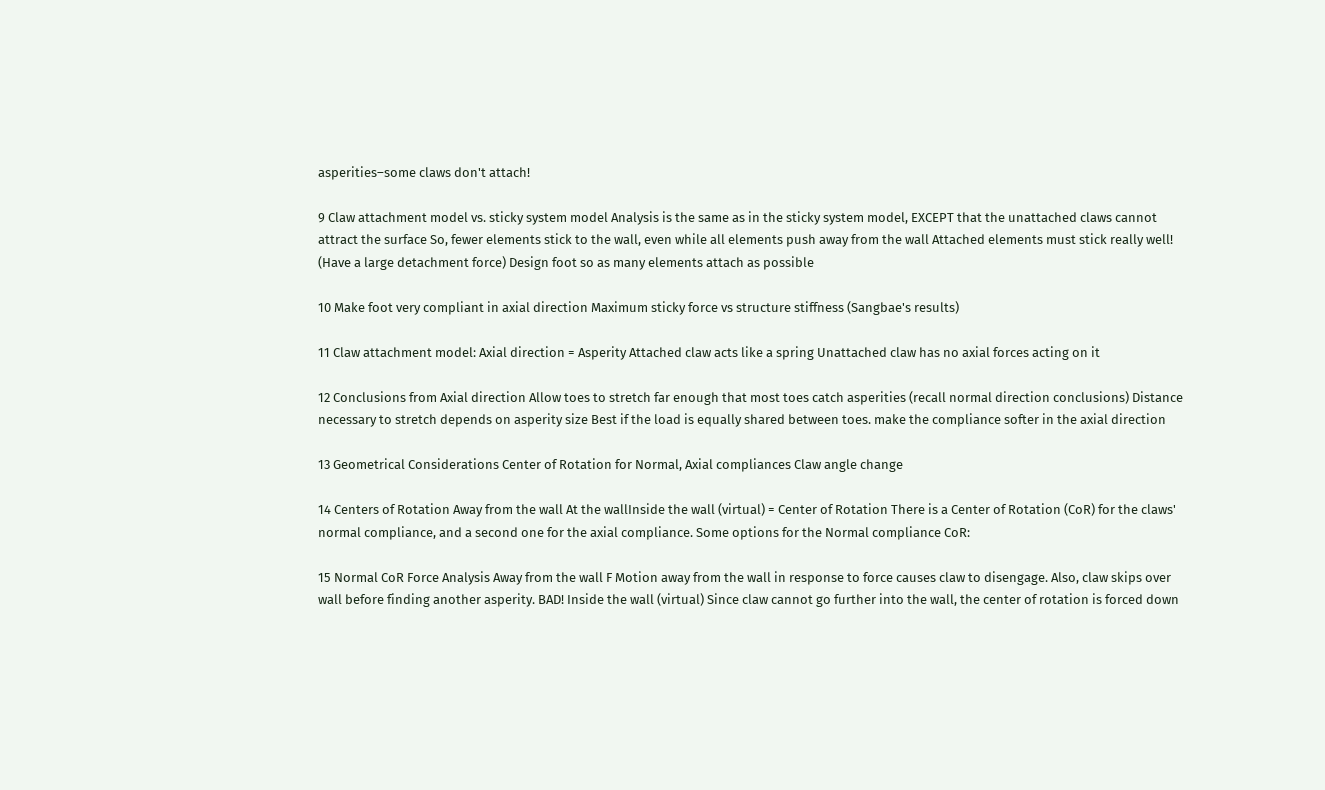asperities–some claws don't attach!

9 Claw attachment model vs. sticky system model Analysis is the same as in the sticky system model, EXCEPT that the unattached claws cannot attract the surface So, fewer elements stick to the wall, even while all elements push away from the wall Attached elements must stick really well! (Have a large detachment force) Design foot so as many elements attach as possible

10 Make foot very compliant in axial direction Maximum sticky force vs structure stiffness (Sangbae's results)

11 Claw attachment model: Axial direction = Asperity Attached claw acts like a spring Unattached claw has no axial forces acting on it

12 Conclusions from Axial direction Allow toes to stretch far enough that most toes catch asperities (recall normal direction conclusions) Distance necessary to stretch depends on asperity size Best if the load is equally shared between toes. make the compliance softer in the axial direction

13 Geometrical Considerations Center of Rotation for Normal, Axial compliances Claw angle change

14 Centers of Rotation Away from the wall At the wallInside the wall (virtual) = Center of Rotation There is a Center of Rotation (CoR) for the claws' normal compliance, and a second one for the axial compliance. Some options for the Normal compliance CoR:

15 Normal CoR Force Analysis Away from the wall F Motion away from the wall in response to force causes claw to disengage. Also, claw skips over wall before finding another asperity. BAD! Inside the wall (virtual) Since claw cannot go further into the wall, the center of rotation is forced down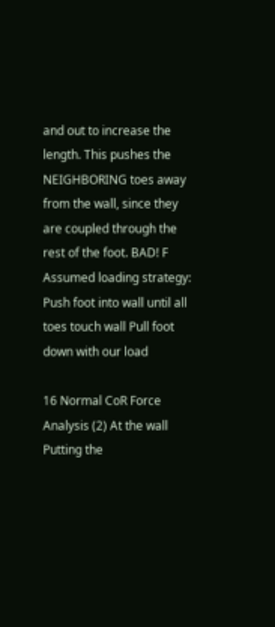and out to increase the length. This pushes the NEIGHBORING toes away from the wall, since they are coupled through the rest of the foot. BAD! F Assumed loading strategy: Push foot into wall until all toes touch wall Pull foot down with our load

16 Normal CoR Force Analysis (2) At the wall Putting the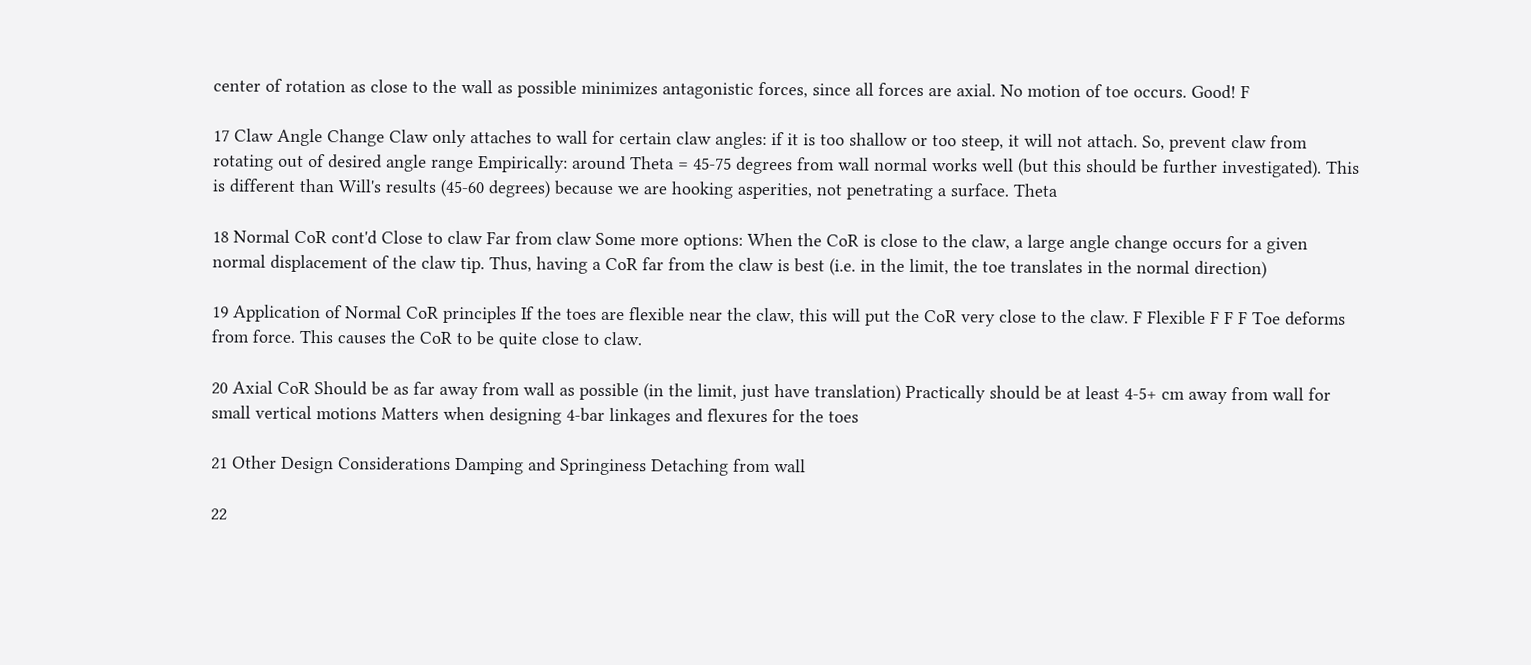center of rotation as close to the wall as possible minimizes antagonistic forces, since all forces are axial. No motion of toe occurs. Good! F

17 Claw Angle Change Claw only attaches to wall for certain claw angles: if it is too shallow or too steep, it will not attach. So, prevent claw from rotating out of desired angle range Empirically: around Theta = 45-75 degrees from wall normal works well (but this should be further investigated). This is different than Will's results (45-60 degrees) because we are hooking asperities, not penetrating a surface. Theta

18 Normal CoR cont'd Close to claw Far from claw Some more options: When the CoR is close to the claw, a large angle change occurs for a given normal displacement of the claw tip. Thus, having a CoR far from the claw is best (i.e. in the limit, the toe translates in the normal direction)

19 Application of Normal CoR principles If the toes are flexible near the claw, this will put the CoR very close to the claw. F Flexible F F F Toe deforms from force. This causes the CoR to be quite close to claw.

20 Axial CoR Should be as far away from wall as possible (in the limit, just have translation) Practically should be at least 4-5+ cm away from wall for small vertical motions Matters when designing 4-bar linkages and flexures for the toes

21 Other Design Considerations Damping and Springiness Detaching from wall

22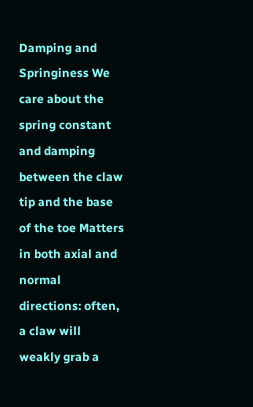Damping and Springiness We care about the spring constant and damping between the claw tip and the base of the toe Matters in both axial and normal directions: often, a claw will weakly grab a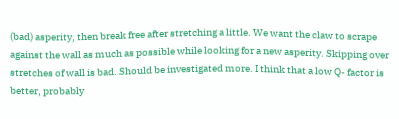(bad) asperity, then break free after stretching a little. We want the claw to scrape against the wall as much as possible while looking for a new asperity. Skipping over stretches of wall is bad. Should be investigated more. I think that a low Q- factor is better, probably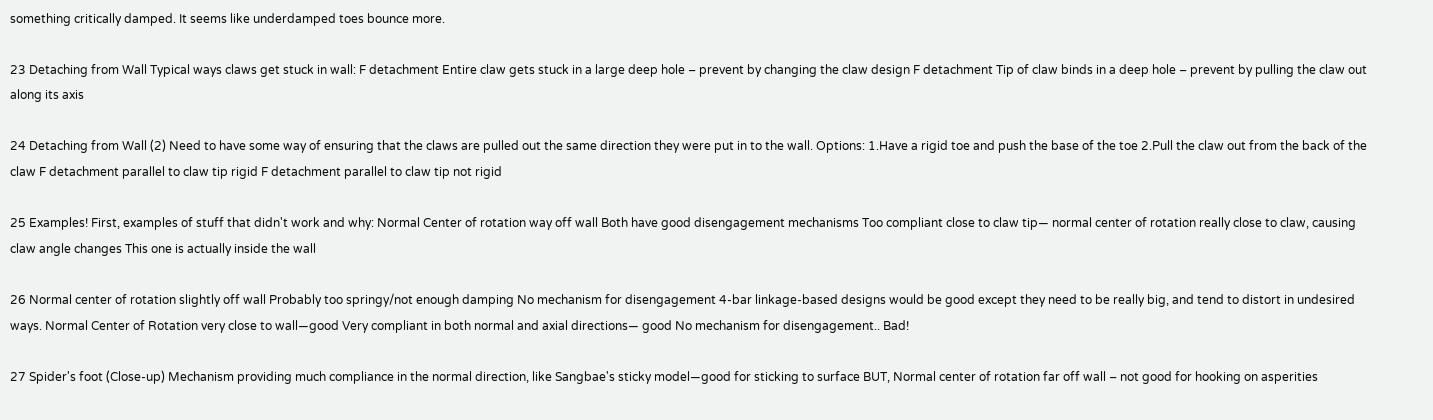something critically damped. It seems like underdamped toes bounce more.

23 Detaching from Wall Typical ways claws get stuck in wall: F detachment Entire claw gets stuck in a large deep hole – prevent by changing the claw design F detachment Tip of claw binds in a deep hole – prevent by pulling the claw out along its axis

24 Detaching from Wall (2) Need to have some way of ensuring that the claws are pulled out the same direction they were put in to the wall. Options: 1.Have a rigid toe and push the base of the toe 2.Pull the claw out from the back of the claw F detachment parallel to claw tip rigid F detachment parallel to claw tip not rigid

25 Examples! First, examples of stuff that didn't work and why: Normal Center of rotation way off wall Both have good disengagement mechanisms Too compliant close to claw tip— normal center of rotation really close to claw, causing claw angle changes This one is actually inside the wall

26 Normal center of rotation slightly off wall Probably too springy/not enough damping No mechanism for disengagement 4-bar linkage-based designs would be good except they need to be really big, and tend to distort in undesired ways. Normal Center of Rotation very close to wall—good Very compliant in both normal and axial directions— good No mechanism for disengagement.. Bad!

27 Spider's foot (Close-up) Mechanism providing much compliance in the normal direction, like Sangbae's sticky model—good for sticking to surface BUT, Normal center of rotation far off wall – not good for hooking on asperities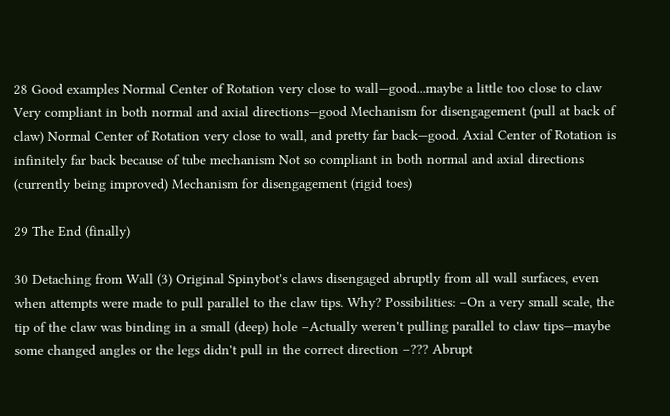28 Good examples Normal Center of Rotation very close to wall—good...maybe a little too close to claw Very compliant in both normal and axial directions—good Mechanism for disengagement (pull at back of claw) Normal Center of Rotation very close to wall, and pretty far back—good. Axial Center of Rotation is infinitely far back because of tube mechanism Not so compliant in both normal and axial directions (currently being improved) Mechanism for disengagement (rigid toes)

29 The End (finally)

30 Detaching from Wall (3) Original Spinybot's claws disengaged abruptly from all wall surfaces, even when attempts were made to pull parallel to the claw tips. Why? Possibilities: –On a very small scale, the tip of the claw was binding in a small (deep) hole –Actually weren't pulling parallel to claw tips—maybe some changed angles or the legs didn't pull in the correct direction –??? Abrupt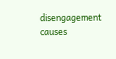disengagement causes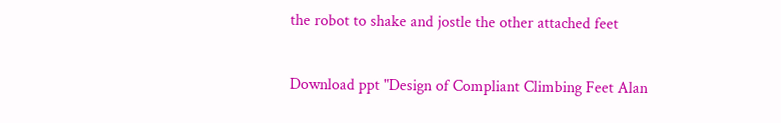the robot to shake and jostle the other attached feet

Download ppt "Design of Compliant Climbing Feet Alan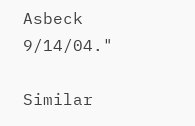Asbeck 9/14/04."

Similar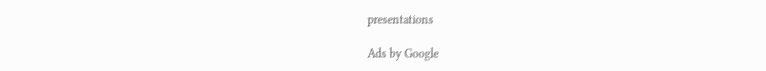presentations

Ads by Google